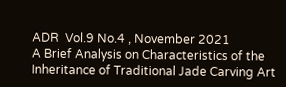ADR  Vol.9 No.4 , November 2021
A Brief Analysis on Characteristics of the Inheritance of Traditional Jade Carving Art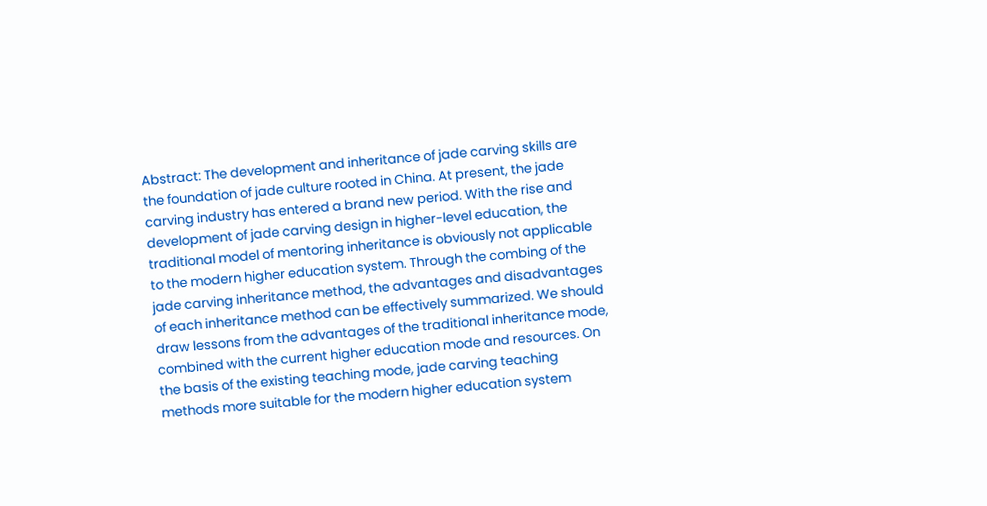Abstract: The development and inheritance of jade carving skills are the foundation of jade culture rooted in China. At present, the jade carving industry has entered a brand new period. With the rise and development of jade carving design in higher-level education, the traditional model of mentoring inheritance is obviously not applicable to the modern higher education system. Through the combing of the jade carving inheritance method, the advantages and disadvantages of each inheritance method can be effectively summarized. We should draw lessons from the advantages of the traditional inheritance mode, combined with the current higher education mode and resources. On the basis of the existing teaching mode, jade carving teaching methods more suitable for the modern higher education system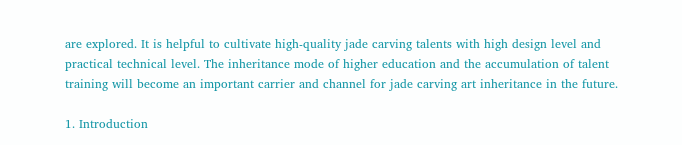are explored. It is helpful to cultivate high-quality jade carving talents with high design level and practical technical level. The inheritance mode of higher education and the accumulation of talent training will become an important carrier and channel for jade carving art inheritance in the future.

1. Introduction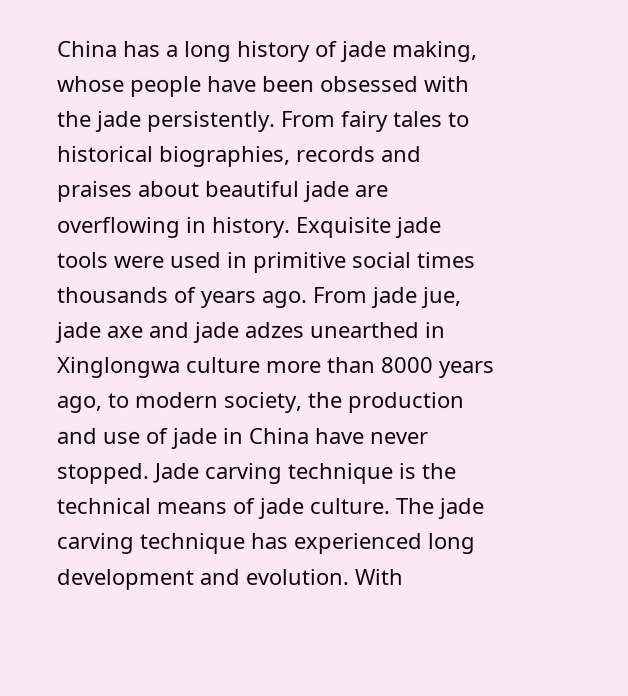China has a long history of jade making, whose people have been obsessed with the jade persistently. From fairy tales to historical biographies, records and praises about beautiful jade are overflowing in history. Exquisite jade tools were used in primitive social times thousands of years ago. From jade jue, jade axe and jade adzes unearthed in Xinglongwa culture more than 8000 years ago, to modern society, the production and use of jade in China have never stopped. Jade carving technique is the technical means of jade culture. The jade carving technique has experienced long development and evolution. With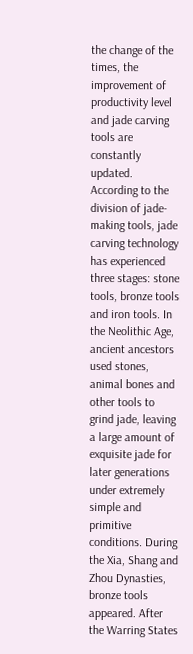the change of the times, the improvement of productivity level and jade carving tools are constantly updated. According to the division of jade-making tools, jade carving technology has experienced three stages: stone tools, bronze tools and iron tools. In the Neolithic Age, ancient ancestors used stones, animal bones and other tools to grind jade, leaving a large amount of exquisite jade for later generations under extremely simple and primitive conditions. During the Xia, Shang and Zhou Dynasties, bronze tools appeared. After the Warring States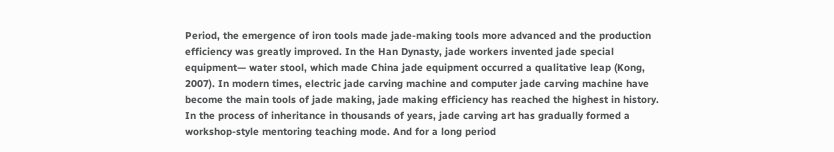Period, the emergence of iron tools made jade-making tools more advanced and the production efficiency was greatly improved. In the Han Dynasty, jade workers invented jade special equipment— water stool, which made China jade equipment occurred a qualitative leap (Kong, 2007). In modern times, electric jade carving machine and computer jade carving machine have become the main tools of jade making, jade making efficiency has reached the highest in history. In the process of inheritance in thousands of years, jade carving art has gradually formed a workshop-style mentoring teaching mode. And for a long period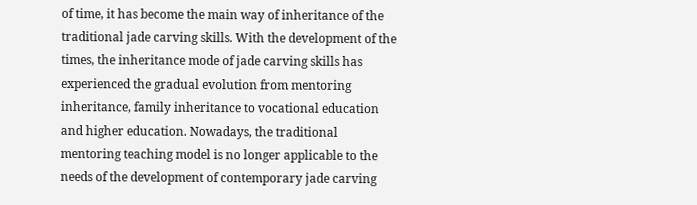of time, it has become the main way of inheritance of the traditional jade carving skills. With the development of the times, the inheritance mode of jade carving skills has experienced the gradual evolution from mentoring inheritance, family inheritance to vocational education and higher education. Nowadays, the traditional mentoring teaching model is no longer applicable to the needs of the development of contemporary jade carving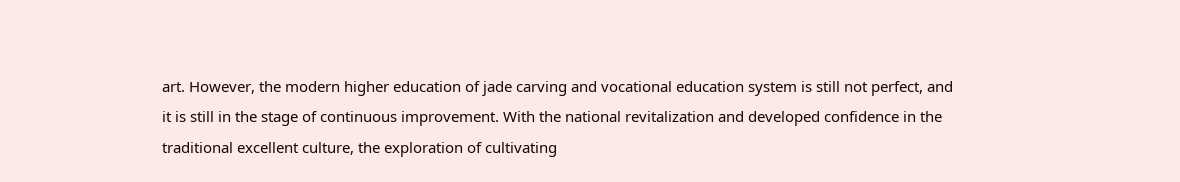art. However, the modern higher education of jade carving and vocational education system is still not perfect, and it is still in the stage of continuous improvement. With the national revitalization and developed confidence in the traditional excellent culture, the exploration of cultivating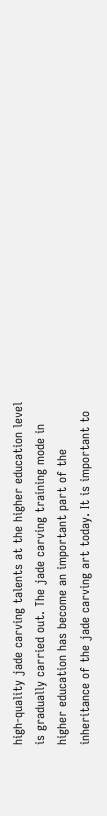high-quality jade carving talents at the higher education level is gradually carried out. The jade carving training mode in higher education has become an important part of the inheritance of the jade carving art today. It is important to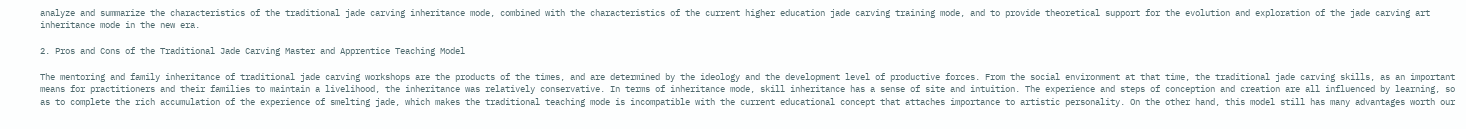analyze and summarize the characteristics of the traditional jade carving inheritance mode, combined with the characteristics of the current higher education jade carving training mode, and to provide theoretical support for the evolution and exploration of the jade carving art inheritance mode in the new era.

2. Pros and Cons of the Traditional Jade Carving Master and Apprentice Teaching Model

The mentoring and family inheritance of traditional jade carving workshops are the products of the times, and are determined by the ideology and the development level of productive forces. From the social environment at that time, the traditional jade carving skills, as an important means for practitioners and their families to maintain a livelihood, the inheritance was relatively conservative. In terms of inheritance mode, skill inheritance has a sense of site and intuition. The experience and steps of conception and creation are all influenced by learning, so as to complete the rich accumulation of the experience of smelting jade, which makes the traditional teaching mode is incompatible with the current educational concept that attaches importance to artistic personality. On the other hand, this model still has many advantages worth our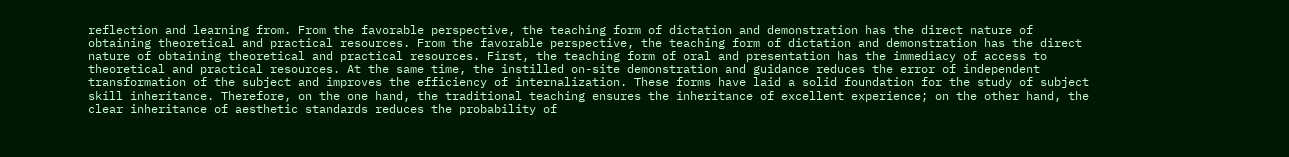reflection and learning from. From the favorable perspective, the teaching form of dictation and demonstration has the direct nature of obtaining theoretical and practical resources. From the favorable perspective, the teaching form of dictation and demonstration has the direct nature of obtaining theoretical and practical resources. First, the teaching form of oral and presentation has the immediacy of access to theoretical and practical resources. At the same time, the instilled on-site demonstration and guidance reduces the error of independent transformation of the subject and improves the efficiency of internalization. These forms have laid a solid foundation for the study of subject skill inheritance. Therefore, on the one hand, the traditional teaching ensures the inheritance of excellent experience; on the other hand, the clear inheritance of aesthetic standards reduces the probability of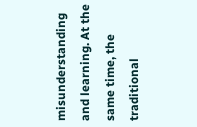misunderstanding and learning. At the same time, the traditional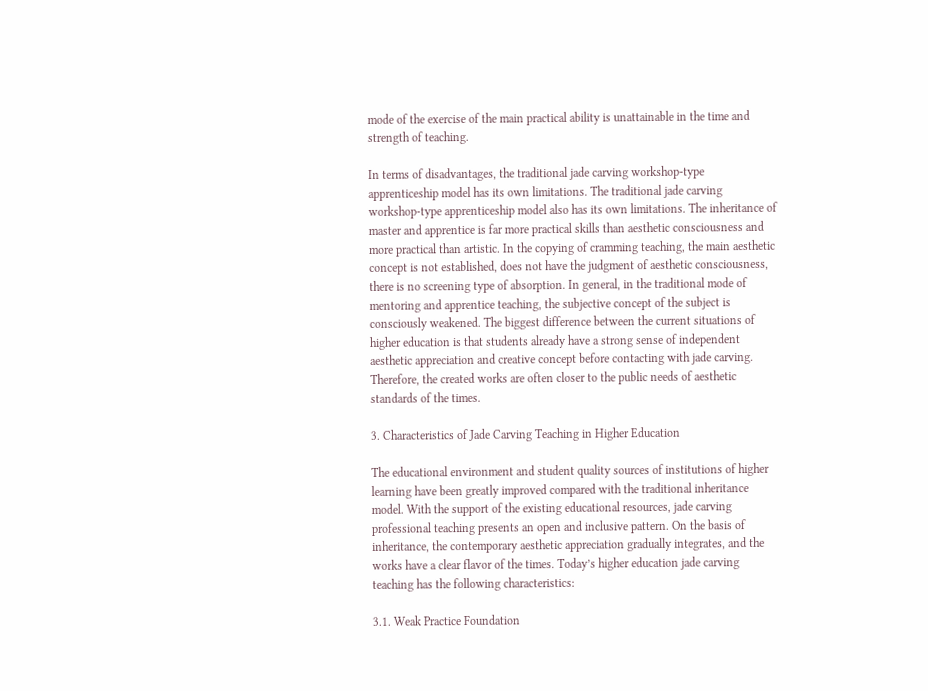mode of the exercise of the main practical ability is unattainable in the time and strength of teaching.

In terms of disadvantages, the traditional jade carving workshop-type apprenticeship model has its own limitations. The traditional jade carving workshop-type apprenticeship model also has its own limitations. The inheritance of master and apprentice is far more practical skills than aesthetic consciousness and more practical than artistic. In the copying of cramming teaching, the main aesthetic concept is not established, does not have the judgment of aesthetic consciousness, there is no screening type of absorption. In general, in the traditional mode of mentoring and apprentice teaching, the subjective concept of the subject is consciously weakened. The biggest difference between the current situations of higher education is that students already have a strong sense of independent aesthetic appreciation and creative concept before contacting with jade carving. Therefore, the created works are often closer to the public needs of aesthetic standards of the times.

3. Characteristics of Jade Carving Teaching in Higher Education

The educational environment and student quality sources of institutions of higher learning have been greatly improved compared with the traditional inheritance model. With the support of the existing educational resources, jade carving professional teaching presents an open and inclusive pattern. On the basis of inheritance, the contemporary aesthetic appreciation gradually integrates, and the works have a clear flavor of the times. Today’s higher education jade carving teaching has the following characteristics:

3.1. Weak Practice Foundation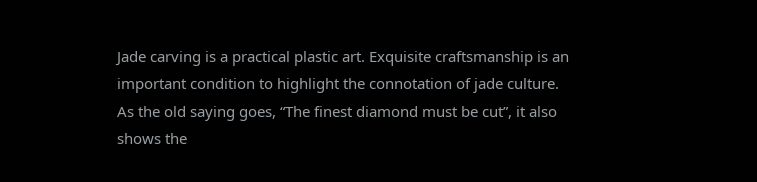Jade carving is a practical plastic art. Exquisite craftsmanship is an important condition to highlight the connotation of jade culture. As the old saying goes, “The finest diamond must be cut”, it also shows the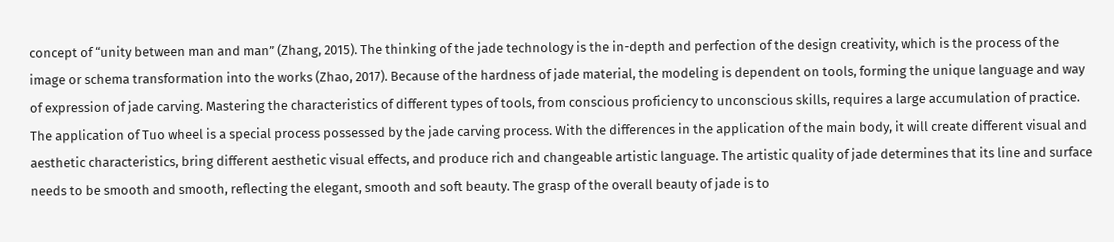concept of “unity between man and man” (Zhang, 2015). The thinking of the jade technology is the in-depth and perfection of the design creativity, which is the process of the image or schema transformation into the works (Zhao, 2017). Because of the hardness of jade material, the modeling is dependent on tools, forming the unique language and way of expression of jade carving. Mastering the characteristics of different types of tools, from conscious proficiency to unconscious skills, requires a large accumulation of practice. The application of Tuo wheel is a special process possessed by the jade carving process. With the differences in the application of the main body, it will create different visual and aesthetic characteristics, bring different aesthetic visual effects, and produce rich and changeable artistic language. The artistic quality of jade determines that its line and surface needs to be smooth and smooth, reflecting the elegant, smooth and soft beauty. The grasp of the overall beauty of jade is to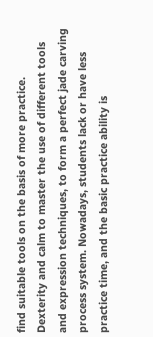find suitable tools on the basis of more practice. Dexterity and calm to master the use of different tools and expression techniques, to form a perfect jade carving process system. Nowadays, students lack or have less practice time, and the basic practice ability is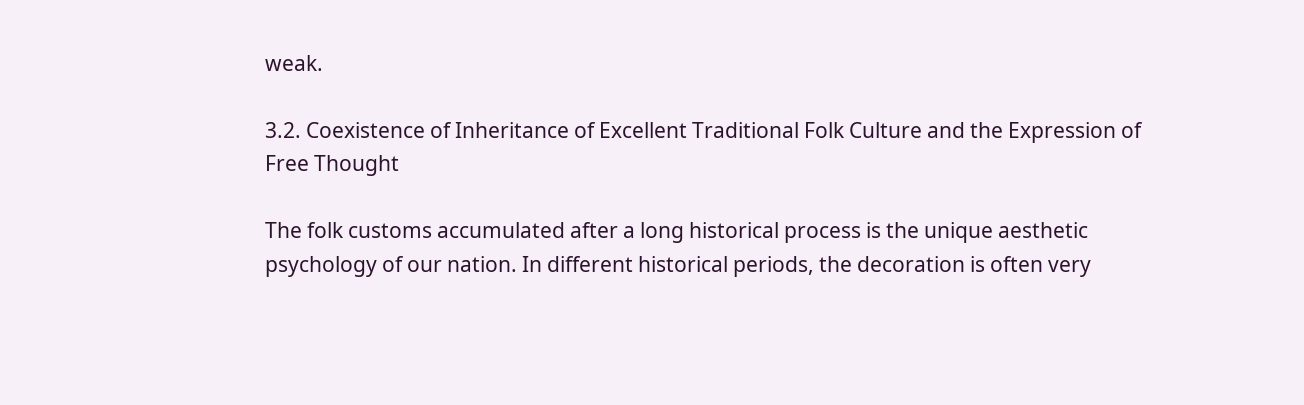weak.

3.2. Coexistence of Inheritance of Excellent Traditional Folk Culture and the Expression of Free Thought

The folk customs accumulated after a long historical process is the unique aesthetic psychology of our nation. In different historical periods, the decoration is often very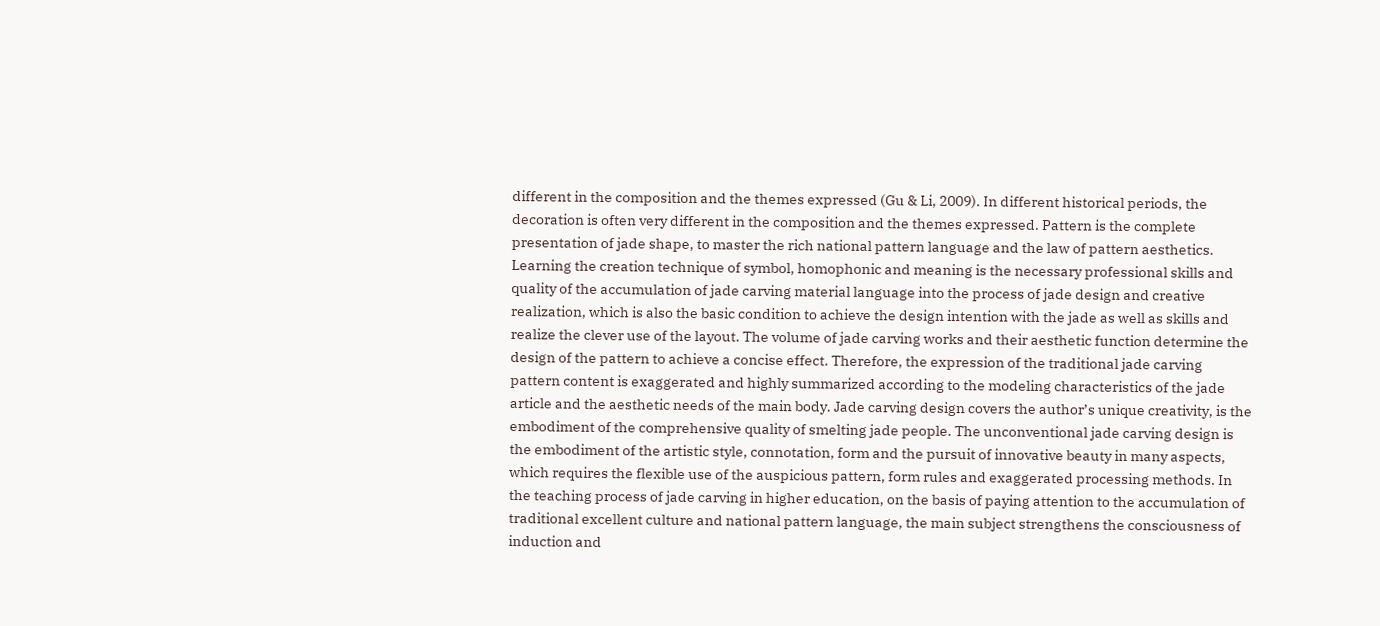different in the composition and the themes expressed (Gu & Li, 2009). In different historical periods, the decoration is often very different in the composition and the themes expressed. Pattern is the complete presentation of jade shape, to master the rich national pattern language and the law of pattern aesthetics. Learning the creation technique of symbol, homophonic and meaning is the necessary professional skills and quality of the accumulation of jade carving material language into the process of jade design and creative realization, which is also the basic condition to achieve the design intention with the jade as well as skills and realize the clever use of the layout. The volume of jade carving works and their aesthetic function determine the design of the pattern to achieve a concise effect. Therefore, the expression of the traditional jade carving pattern content is exaggerated and highly summarized according to the modeling characteristics of the jade article and the aesthetic needs of the main body. Jade carving design covers the author’s unique creativity, is the embodiment of the comprehensive quality of smelting jade people. The unconventional jade carving design is the embodiment of the artistic style, connotation, form and the pursuit of innovative beauty in many aspects, which requires the flexible use of the auspicious pattern, form rules and exaggerated processing methods. In the teaching process of jade carving in higher education, on the basis of paying attention to the accumulation of traditional excellent culture and national pattern language, the main subject strengthens the consciousness of induction and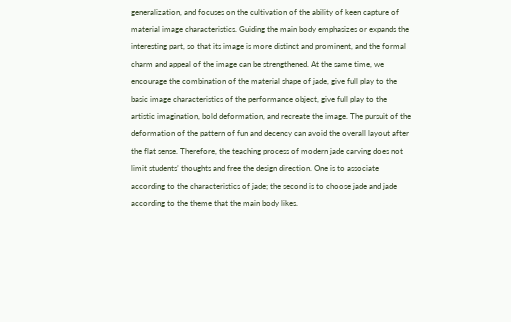generalization, and focuses on the cultivation of the ability of keen capture of material image characteristics. Guiding the main body emphasizes or expands the interesting part, so that its image is more distinct and prominent, and the formal charm and appeal of the image can be strengthened. At the same time, we encourage the combination of the material shape of jade, give full play to the basic image characteristics of the performance object, give full play to the artistic imagination, bold deformation, and recreate the image. The pursuit of the deformation of the pattern of fun and decency can avoid the overall layout after the flat sense. Therefore, the teaching process of modern jade carving does not limit students’ thoughts and free the design direction. One is to associate according to the characteristics of jade; the second is to choose jade and jade according to the theme that the main body likes.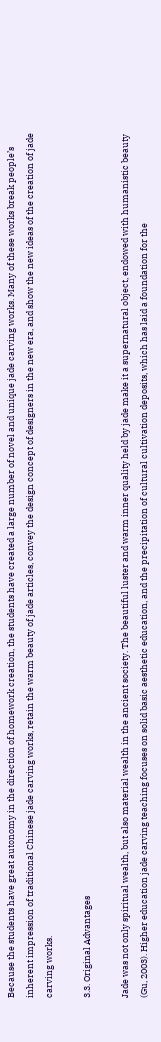Because the students have great autonomy in the direction of homework creation, the students have created a large number of novel and unique jade carving works. Many of these works break people’s inherent impression of traditional Chinese jade carving works, retain the warm beauty of jade articles, convey the design concept of designers in the new era, and show the new ideas of the creation of jade carving works.

3.3. Original Advantages

Jade was not only spiritual wealth, but also material wealth in the ancient society. The beautiful luster and warm inner quality held by jade make it a supernatural object, endowed with humanistic beauty (Gu, 2003). Higher education jade carving teaching focuses on solid basic aesthetic education, and the precipitation of cultural cultivation deposits, which has laid a foundation for the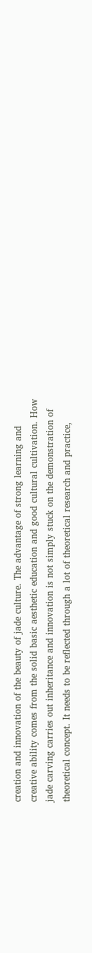creation and innovation of the beauty of jade culture. The advantage of strong learning and creative ability comes from the solid basic aesthetic education and good cultural cultivation. How jade carving carries out inheritance and innovation is not simply stuck on the demonstration of theoretical concept. It needs to be reflected through a lot of theoretical research and practice,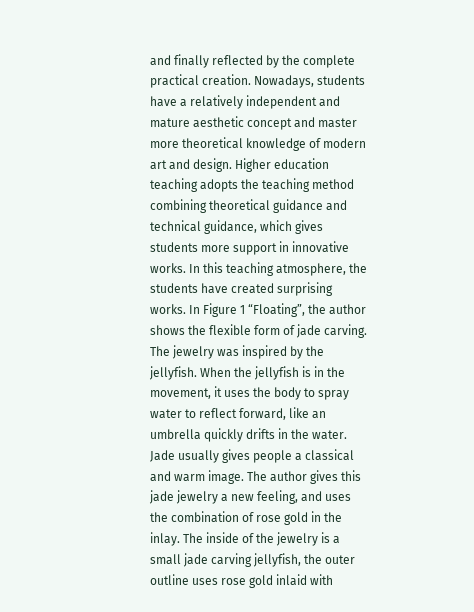and finally reflected by the complete practical creation. Nowadays, students have a relatively independent and mature aesthetic concept and master more theoretical knowledge of modern art and design. Higher education teaching adopts the teaching method combining theoretical guidance and technical guidance, which gives students more support in innovative works. In this teaching atmosphere, the students have created surprising works. In Figure 1 “Floating”, the author shows the flexible form of jade carving. The jewelry was inspired by the jellyfish. When the jellyfish is in the movement, it uses the body to spray water to reflect forward, like an umbrella quickly drifts in the water. Jade usually gives people a classical and warm image. The author gives this jade jewelry a new feeling, and uses the combination of rose gold in the inlay. The inside of the jewelry is a small jade carving jellyfish, the outer outline uses rose gold inlaid with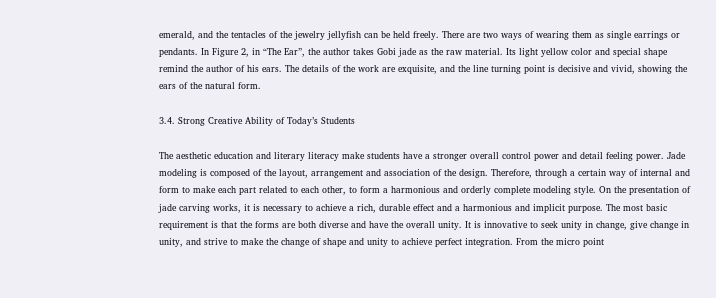emerald, and the tentacles of the jewelry jellyfish can be held freely. There are two ways of wearing them as single earrings or pendants. In Figure 2, in “The Ear”, the author takes Gobi jade as the raw material. Its light yellow color and special shape remind the author of his ears. The details of the work are exquisite, and the line turning point is decisive and vivid, showing the ears of the natural form.

3.4. Strong Creative Ability of Today’s Students

The aesthetic education and literary literacy make students have a stronger overall control power and detail feeling power. Jade modeling is composed of the layout, arrangement and association of the design. Therefore, through a certain way of internal and form to make each part related to each other, to form a harmonious and orderly complete modeling style. On the presentation of jade carving works, it is necessary to achieve a rich, durable effect and a harmonious and implicit purpose. The most basic requirement is that the forms are both diverse and have the overall unity. It is innovative to seek unity in change, give change in unity, and strive to make the change of shape and unity to achieve perfect integration. From the micro point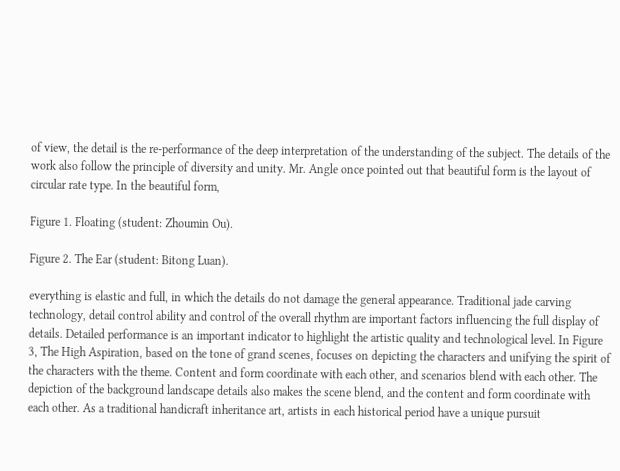of view, the detail is the re-performance of the deep interpretation of the understanding of the subject. The details of the work also follow the principle of diversity and unity. Mr. Angle once pointed out that beautiful form is the layout of circular rate type. In the beautiful form,

Figure 1. Floating (student: Zhoumin Ou).

Figure 2. The Ear (student: Bitong Luan).

everything is elastic and full, in which the details do not damage the general appearance. Traditional jade carving technology, detail control ability and control of the overall rhythm are important factors influencing the full display of details. Detailed performance is an important indicator to highlight the artistic quality and technological level. In Figure 3, The High Aspiration, based on the tone of grand scenes, focuses on depicting the characters and unifying the spirit of the characters with the theme. Content and form coordinate with each other, and scenarios blend with each other. The depiction of the background landscape details also makes the scene blend, and the content and form coordinate with each other. As a traditional handicraft inheritance art, artists in each historical period have a unique pursuit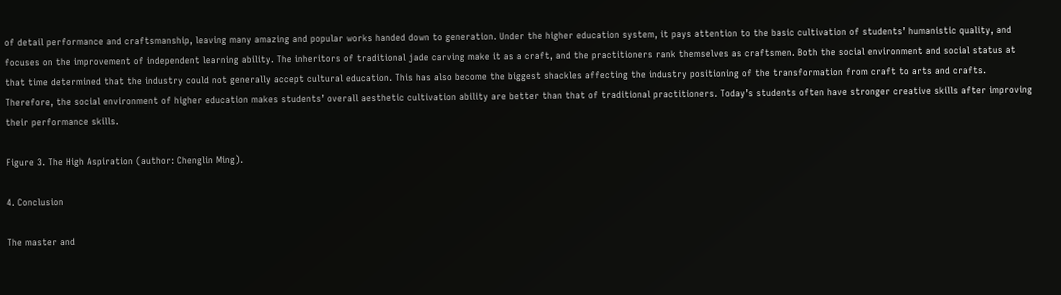of detail performance and craftsmanship, leaving many amazing and popular works handed down to generation. Under the higher education system, it pays attention to the basic cultivation of students’ humanistic quality, and focuses on the improvement of independent learning ability. The inheritors of traditional jade carving make it as a craft, and the practitioners rank themselves as craftsmen. Both the social environment and social status at that time determined that the industry could not generally accept cultural education. This has also become the biggest shackles affecting the industry positioning of the transformation from craft to arts and crafts. Therefore, the social environment of higher education makes students’ overall aesthetic cultivation ability are better than that of traditional practitioners. Today’s students often have stronger creative skills after improving their performance skills.

Figure 3. The High Aspiration (author: Chenglin Ming).

4. Conclusion

The master and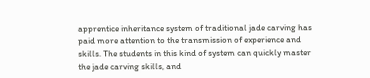apprentice inheritance system of traditional jade carving has paid more attention to the transmission of experience and skills. The students in this kind of system can quickly master the jade carving skills, and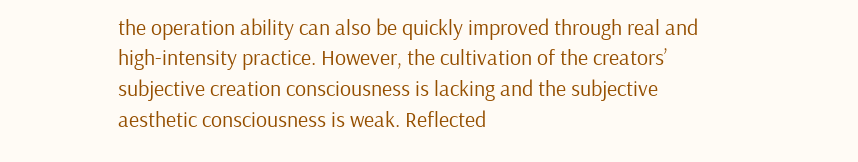the operation ability can also be quickly improved through real and high-intensity practice. However, the cultivation of the creators’ subjective creation consciousness is lacking and the subjective aesthetic consciousness is weak. Reflected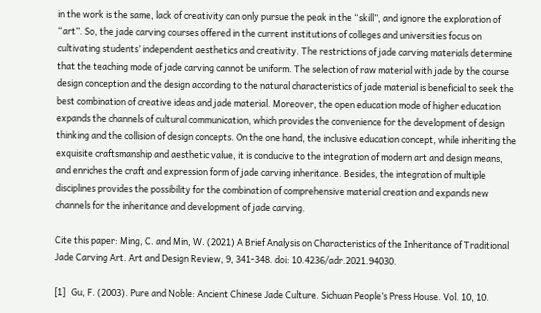in the work is the same, lack of creativity can only pursue the peak in the “skill”, and ignore the exploration of “art”. So, the jade carving courses offered in the current institutions of colleges and universities focus on cultivating students’ independent aesthetics and creativity. The restrictions of jade carving materials determine that the teaching mode of jade carving cannot be uniform. The selection of raw material with jade by the course design conception and the design according to the natural characteristics of jade material is beneficial to seek the best combination of creative ideas and jade material. Moreover, the open education mode of higher education expands the channels of cultural communication, which provides the convenience for the development of design thinking and the collision of design concepts. On the one hand, the inclusive education concept, while inheriting the exquisite craftsmanship and aesthetic value, it is conducive to the integration of modern art and design means, and enriches the craft and expression form of jade carving inheritance. Besides, the integration of multiple disciplines provides the possibility for the combination of comprehensive material creation and expands new channels for the inheritance and development of jade carving.

Cite this paper: Ming, C. and Min, W. (2021) A Brief Analysis on Characteristics of the Inheritance of Traditional Jade Carving Art. Art and Design Review, 9, 341-348. doi: 10.4236/adr.2021.94030.

[1]   Gu, F. (2003). Pure and Noble: Ancient Chinese Jade Culture. Sichuan People’s Press House. Vol. 10, 10.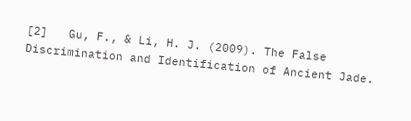[2]   Gu, F., & Li, H. J. (2009). The False Discrimination and Identification of Ancient Jade.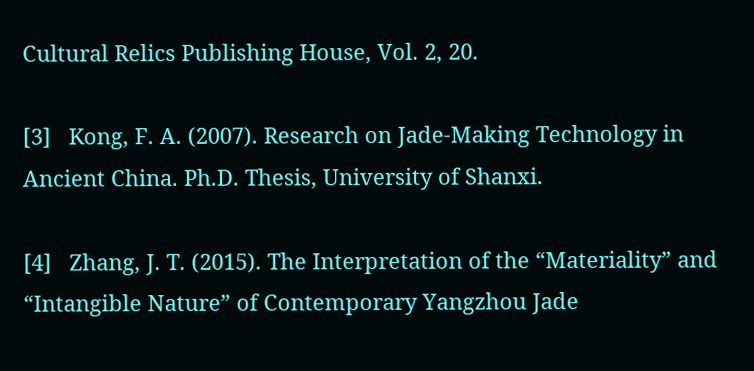Cultural Relics Publishing House, Vol. 2, 20.

[3]   Kong, F. A. (2007). Research on Jade-Making Technology in Ancient China. Ph.D. Thesis, University of Shanxi.

[4]   Zhang, J. T. (2015). The Interpretation of the “Materiality” and “Intangible Nature” of Contemporary Yangzhou Jade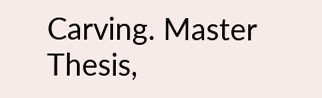Carving. Master Thesis,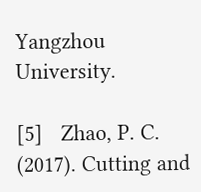Yangzhou University.

[5]   Zhao, P. C. (2017). Cutting and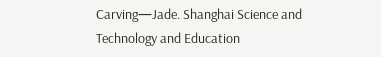Carving—Jade. Shanghai Science and Technology and Education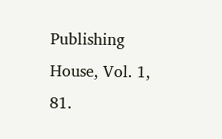Publishing House, Vol. 1, 81.